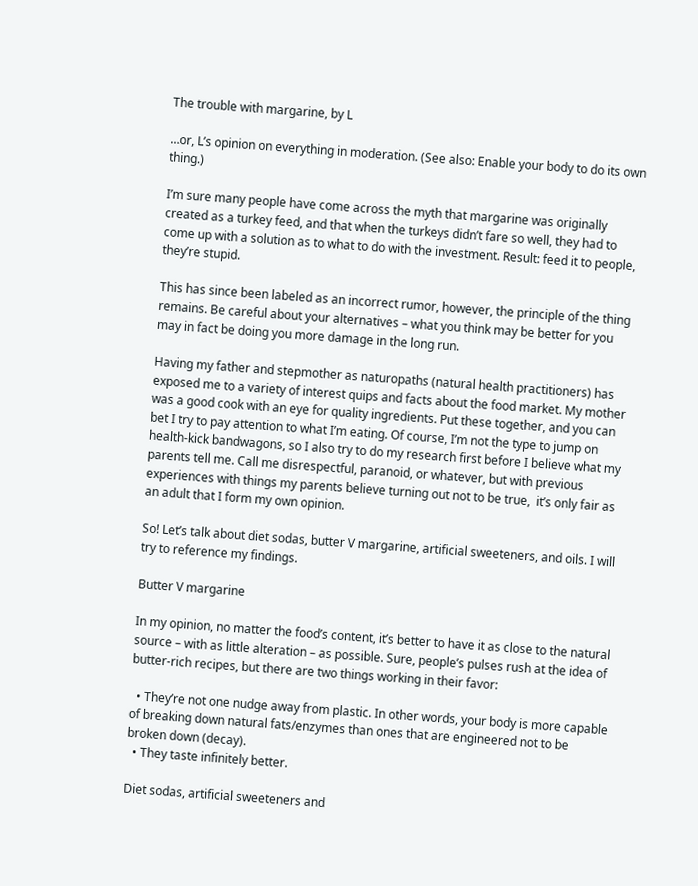The trouble with margarine, by L

…or, L’s opinion on everything in moderation. (See also: Enable your body to do its own thing.)

I’m sure many people have come across the myth that margarine was originally created as a turkey feed, and that when the turkeys didn’t fare so well, they had to come up with a solution as to what to do with the investment. Result: feed it to people, they’re stupid.

This has since been labeled as an incorrect rumor, however, the principle of the thing remains. Be careful about your alternatives – what you think may be better for you may in fact be doing you more damage in the long run.

Having my father and stepmother as naturopaths (natural health practitioners) has exposed me to a variety of interest quips and facts about the food market. My mother was a good cook with an eye for quality ingredients. Put these together, and you can bet I try to pay attention to what I’m eating. Of course, I’m not the type to jump on health-kick bandwagons, so I also try to do my research first before I believe what my parents tell me. Call me disrespectful, paranoid, or whatever, but with previous experiences with things my parents believe turning out not to be true,  it’s only fair as an adult that I form my own opinion.

So! Let’s talk about diet sodas, butter V margarine, artificial sweeteners, and oils. I will try to reference my findings.

Butter V margarine

In my opinion, no matter the food’s content, it’s better to have it as close to the natural source – with as little alteration – as possible. Sure, people’s pulses rush at the idea of butter-rich recipes, but there are two things working in their favor:

  • They’re not one nudge away from plastic. In other words, your body is more capable of breaking down natural fats/enzymes than ones that are engineered not to be broken down (decay).
  • They taste infinitely better.

Diet sodas, artificial sweeteners and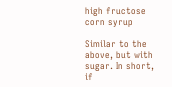high fructose corn syrup

Similar to the above, but with sugar. In short, if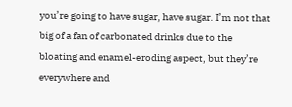you’re going to have sugar, have sugar. I’m not that big of a fan of carbonated drinks due to the bloating and enamel-eroding aspect, but they’re everywhere and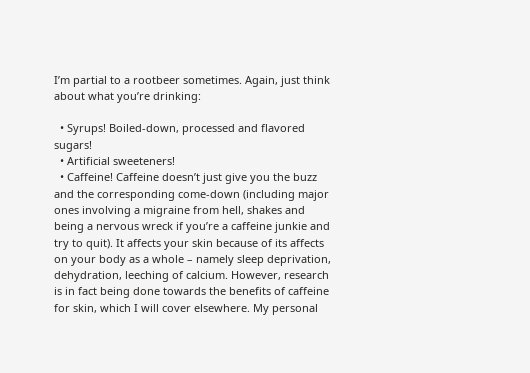I’m partial to a rootbeer sometimes. Again, just think about what you’re drinking:

  • Syrups! Boiled-down, processed and flavored sugars!
  • Artificial sweeteners!
  • Caffeine! Caffeine doesn’t just give you the buzz and the corresponding come-down (including major ones involving a migraine from hell, shakes and being a nervous wreck if you’re a caffeine junkie and try to quit). It affects your skin because of its affects on your body as a whole – namely sleep deprivation, dehydration, leeching of calcium. However, research is in fact being done towards the benefits of caffeine for skin, which I will cover elsewhere. My personal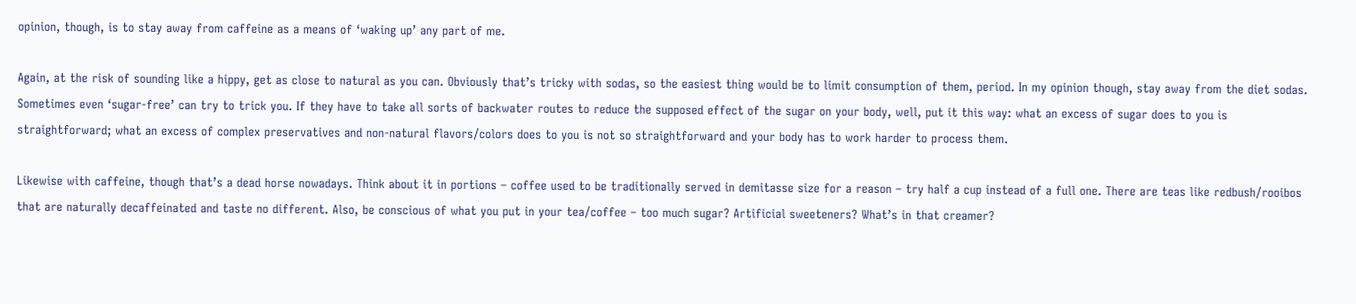opinion, though, is to stay away from caffeine as a means of ‘waking up’ any part of me.

Again, at the risk of sounding like a hippy, get as close to natural as you can. Obviously that’s tricky with sodas, so the easiest thing would be to limit consumption of them, period. In my opinion though, stay away from the diet sodas. Sometimes even ‘sugar-free’ can try to trick you. If they have to take all sorts of backwater routes to reduce the supposed effect of the sugar on your body, well, put it this way: what an excess of sugar does to you is straightforward; what an excess of complex preservatives and non-natural flavors/colors does to you is not so straightforward and your body has to work harder to process them.

Likewise with caffeine, though that’s a dead horse nowadays. Think about it in portions – coffee used to be traditionally served in demitasse size for a reason – try half a cup instead of a full one. There are teas like redbush/rooibos that are naturally decaffeinated and taste no different. Also, be conscious of what you put in your tea/coffee – too much sugar? Artificial sweeteners? What’s in that creamer?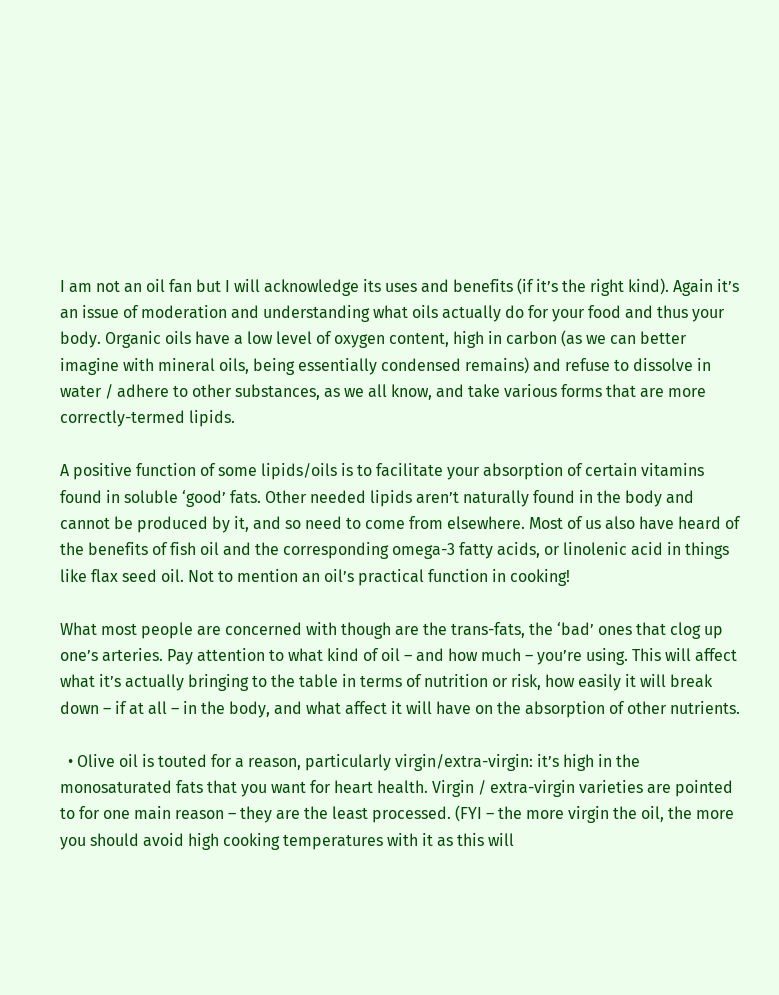I am not an oil fan but I will acknowledge its uses and benefits (if it’s the right kind). Again it’s an issue of moderation and understanding what oils actually do for your food and thus your body. Organic oils have a low level of oxygen content, high in carbon (as we can better imagine with mineral oils, being essentially condensed remains) and refuse to dissolve in water / adhere to other substances, as we all know, and take various forms that are more correctly-termed lipids.

A positive function of some lipids/oils is to facilitate your absorption of certain vitamins found in soluble ‘good’ fats. Other needed lipids aren’t naturally found in the body and cannot be produced by it, and so need to come from elsewhere. Most of us also have heard of the benefits of fish oil and the corresponding omega-3 fatty acids, or linolenic acid in things like flax seed oil. Not to mention an oil’s practical function in cooking!

What most people are concerned with though are the trans-fats, the ‘bad’ ones that clog up one’s arteries. Pay attention to what kind of oil – and how much – you’re using. This will affect what it’s actually bringing to the table in terms of nutrition or risk, how easily it will break down – if at all – in the body, and what affect it will have on the absorption of other nutrients.

  • Olive oil is touted for a reason, particularly virgin/extra-virgin: it’s high in the monosaturated fats that you want for heart health. Virgin / extra-virgin varieties are pointed to for one main reason – they are the least processed. (FYI – the more virgin the oil, the more you should avoid high cooking temperatures with it as this will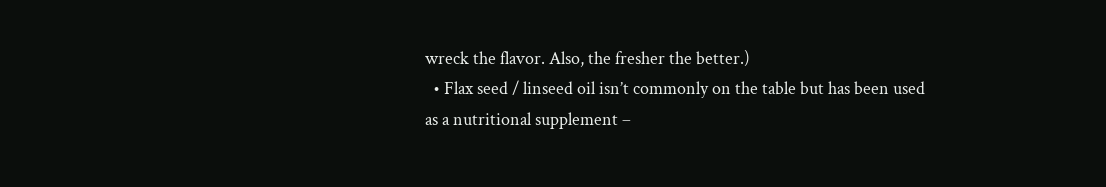wreck the flavor. Also, the fresher the better.)
  • Flax seed / linseed oil isn’t commonly on the table but has been used as a nutritional supplement –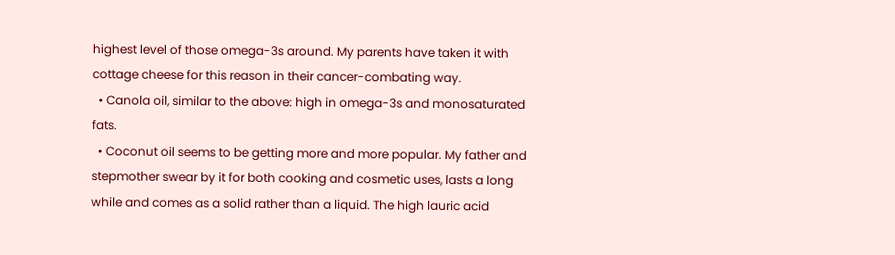highest level of those omega-3s around. My parents have taken it with cottage cheese for this reason in their cancer-combating way.
  • Canola oil, similar to the above: high in omega-3s and monosaturated fats.
  • Coconut oil seems to be getting more and more popular. My father and stepmother swear by it for both cooking and cosmetic uses, lasts a long while and comes as a solid rather than a liquid. The high lauric acid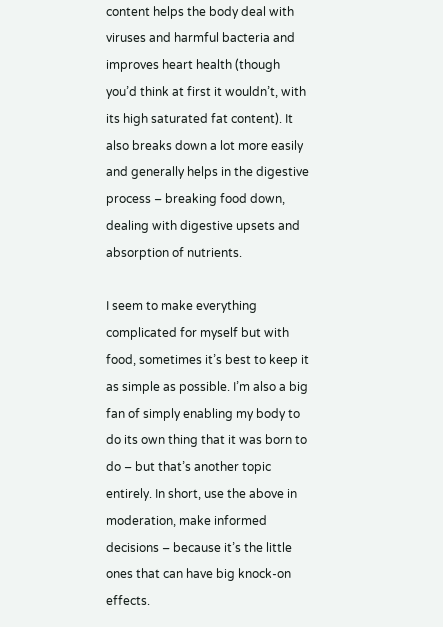content helps the body deal with viruses and harmful bacteria and improves heart health (though you’d think at first it wouldn’t, with its high saturated fat content). It also breaks down a lot more easily and generally helps in the digestive process – breaking food down, dealing with digestive upsets and absorption of nutrients.

I seem to make everything complicated for myself but with food, sometimes it’s best to keep it as simple as possible. I’m also a big fan of simply enabling my body to do its own thing that it was born to do – but that’s another topic entirely. In short, use the above in moderation, make informed decisions – because it’s the little ones that can have big knock-on effects.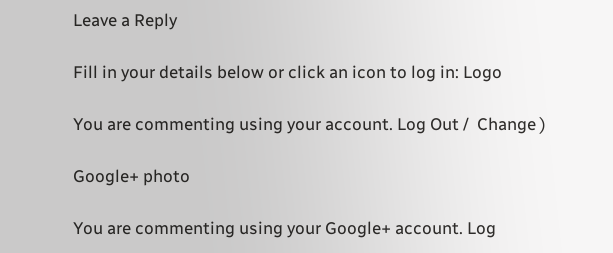Leave a Reply

Fill in your details below or click an icon to log in: Logo

You are commenting using your account. Log Out /  Change )

Google+ photo

You are commenting using your Google+ account. Log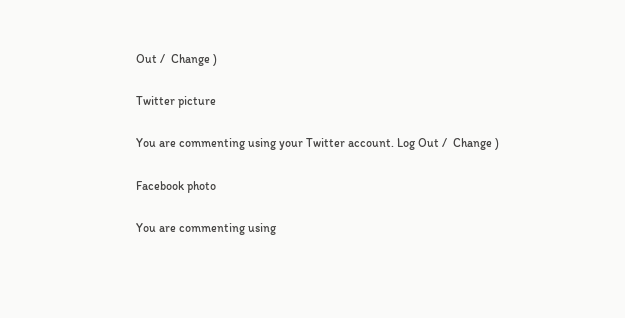Out /  Change )

Twitter picture

You are commenting using your Twitter account. Log Out /  Change )

Facebook photo

You are commenting using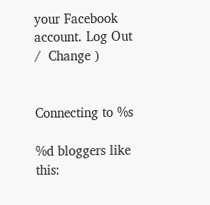your Facebook account. Log Out /  Change )


Connecting to %s

%d bloggers like this: